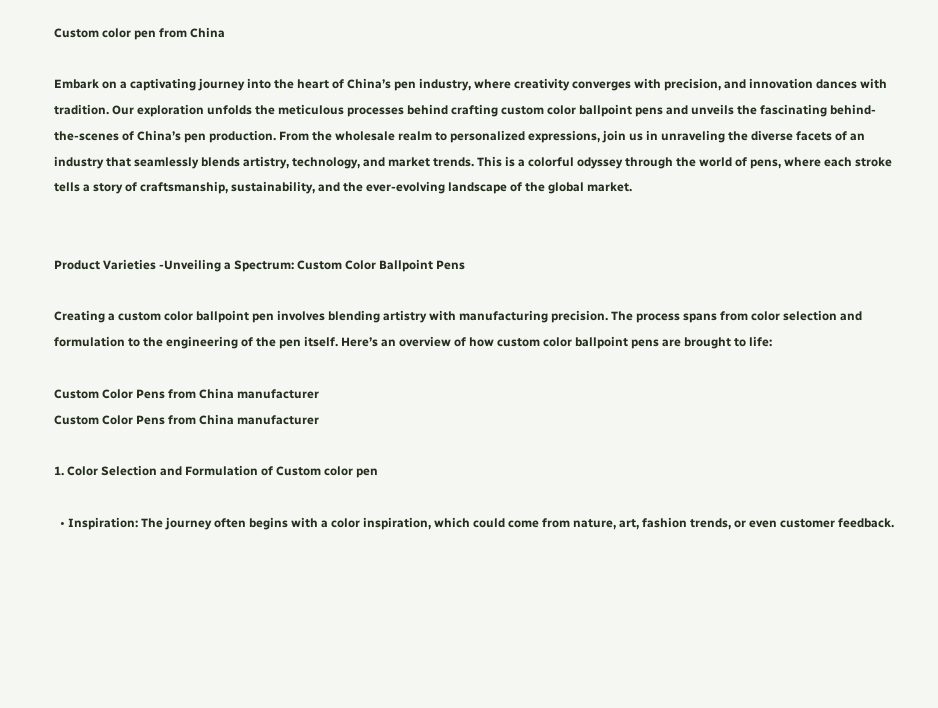Custom color pen from China

Embark on a captivating journey into the heart of China’s pen industry, where creativity converges with precision, and innovation dances with tradition. Our exploration unfolds the meticulous processes behind crafting custom color ballpoint pens and unveils the fascinating behind-the-scenes of China’s pen production. From the wholesale realm to personalized expressions, join us in unraveling the diverse facets of an industry that seamlessly blends artistry, technology, and market trends. This is a colorful odyssey through the world of pens, where each stroke tells a story of craftsmanship, sustainability, and the ever-evolving landscape of the global market.


Product Varieties -Unveiling a Spectrum: Custom Color Ballpoint Pens

Creating a custom color ballpoint pen involves blending artistry with manufacturing precision. The process spans from color selection and formulation to the engineering of the pen itself. Here’s an overview of how custom color ballpoint pens are brought to life:

Custom Color Pens from China manufacturer
Custom Color Pens from China manufacturer

1. Color Selection and Formulation of Custom color pen

  • Inspiration: The journey often begins with a color inspiration, which could come from nature, art, fashion trends, or even customer feedback.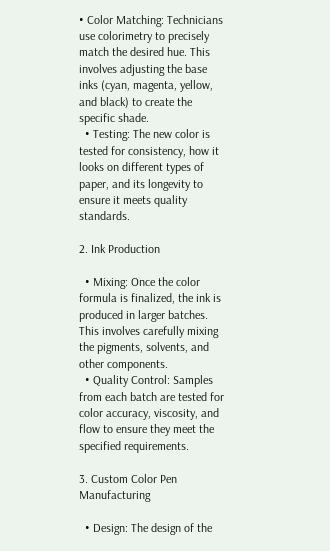• Color Matching: Technicians use colorimetry to precisely match the desired hue. This involves adjusting the base inks (cyan, magenta, yellow, and black) to create the specific shade.
  • Testing: The new color is tested for consistency, how it looks on different types of paper, and its longevity to ensure it meets quality standards.

2. Ink Production

  • Mixing: Once the color formula is finalized, the ink is produced in larger batches. This involves carefully mixing the pigments, solvents, and other components.
  • Quality Control: Samples from each batch are tested for color accuracy, viscosity, and flow to ensure they meet the specified requirements.

3. Custom Color Pen Manufacturing

  • Design: The design of the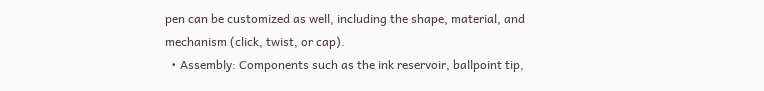pen can be customized as well, including the shape, material, and mechanism (click, twist, or cap).
  • Assembly: Components such as the ink reservoir, ballpoint tip,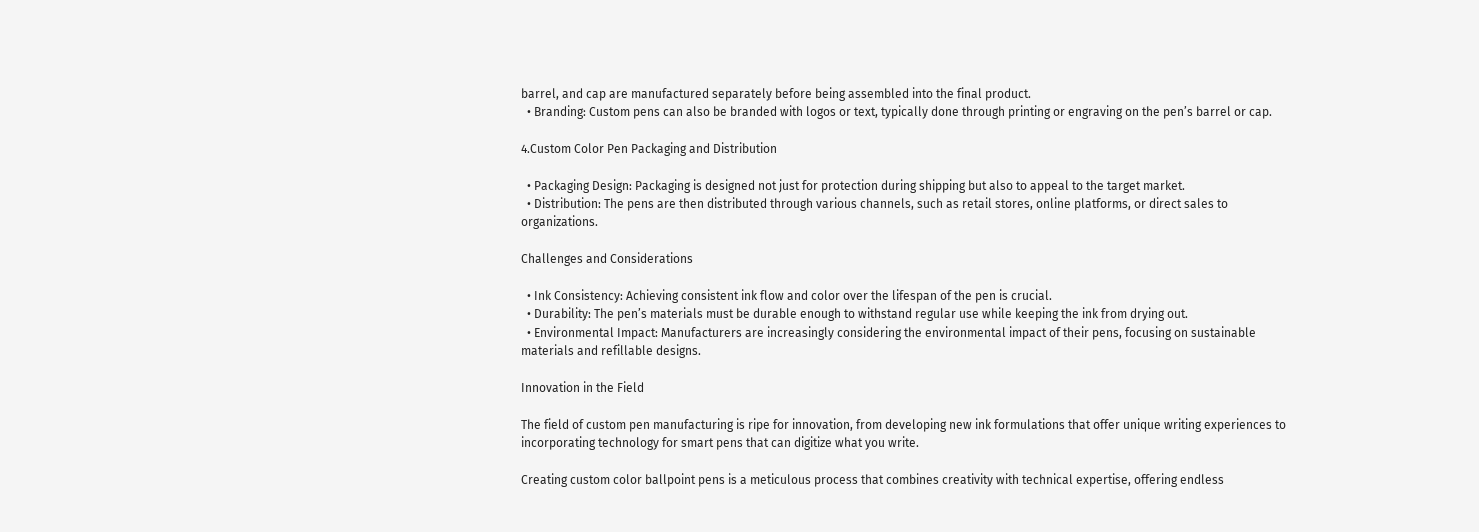barrel, and cap are manufactured separately before being assembled into the final product.
  • Branding: Custom pens can also be branded with logos or text, typically done through printing or engraving on the pen’s barrel or cap.

4.Custom Color Pen Packaging and Distribution

  • Packaging Design: Packaging is designed not just for protection during shipping but also to appeal to the target market.
  • Distribution: The pens are then distributed through various channels, such as retail stores, online platforms, or direct sales to organizations.

Challenges and Considerations

  • Ink Consistency: Achieving consistent ink flow and color over the lifespan of the pen is crucial.
  • Durability: The pen’s materials must be durable enough to withstand regular use while keeping the ink from drying out.
  • Environmental Impact: Manufacturers are increasingly considering the environmental impact of their pens, focusing on sustainable materials and refillable designs.

Innovation in the Field

The field of custom pen manufacturing is ripe for innovation, from developing new ink formulations that offer unique writing experiences to incorporating technology for smart pens that can digitize what you write.

Creating custom color ballpoint pens is a meticulous process that combines creativity with technical expertise, offering endless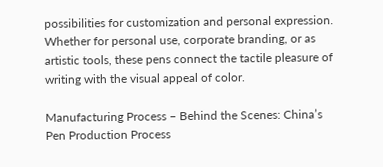possibilities for customization and personal expression. Whether for personal use, corporate branding, or as artistic tools, these pens connect the tactile pleasure of writing with the visual appeal of color.

Manufacturing Process – Behind the Scenes: China’s Pen Production Process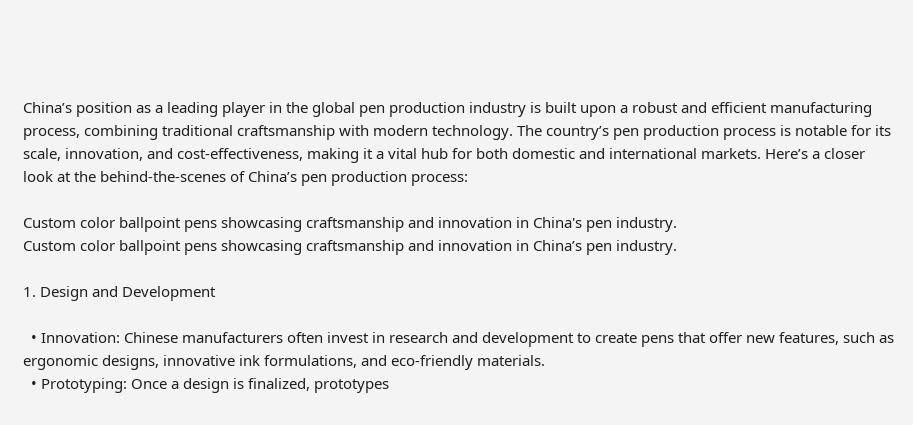China’s position as a leading player in the global pen production industry is built upon a robust and efficient manufacturing process, combining traditional craftsmanship with modern technology. The country’s pen production process is notable for its scale, innovation, and cost-effectiveness, making it a vital hub for both domestic and international markets. Here’s a closer look at the behind-the-scenes of China’s pen production process:

Custom color ballpoint pens showcasing craftsmanship and innovation in China's pen industry.
Custom color ballpoint pens showcasing craftsmanship and innovation in China’s pen industry.

1. Design and Development

  • Innovation: Chinese manufacturers often invest in research and development to create pens that offer new features, such as ergonomic designs, innovative ink formulations, and eco-friendly materials.
  • Prototyping: Once a design is finalized, prototypes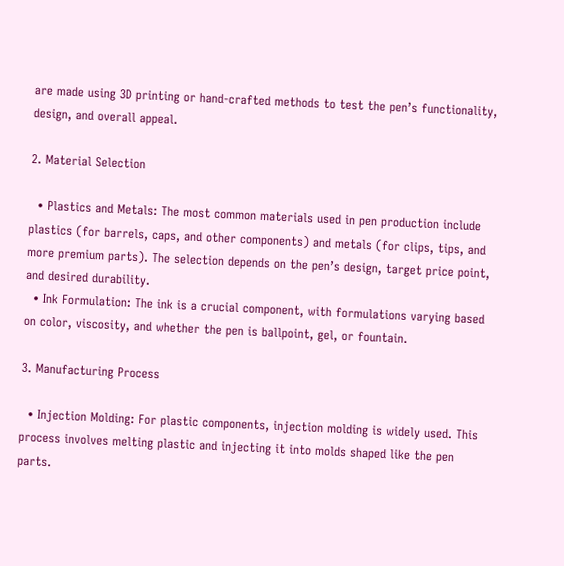are made using 3D printing or hand-crafted methods to test the pen’s functionality, design, and overall appeal.

2. Material Selection

  • Plastics and Metals: The most common materials used in pen production include plastics (for barrels, caps, and other components) and metals (for clips, tips, and more premium parts). The selection depends on the pen’s design, target price point, and desired durability.
  • Ink Formulation: The ink is a crucial component, with formulations varying based on color, viscosity, and whether the pen is ballpoint, gel, or fountain.

3. Manufacturing Process

  • Injection Molding: For plastic components, injection molding is widely used. This process involves melting plastic and injecting it into molds shaped like the pen parts.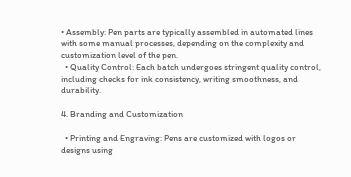• Assembly: Pen parts are typically assembled in automated lines with some manual processes, depending on the complexity and customization level of the pen.
  • Quality Control: Each batch undergoes stringent quality control, including checks for ink consistency, writing smoothness, and durability.

4. Branding and Customization

  • Printing and Engraving: Pens are customized with logos or designs using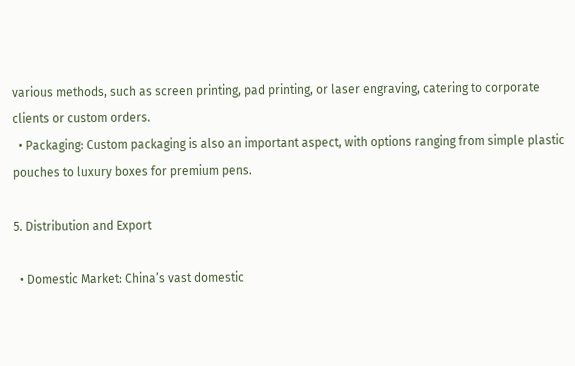various methods, such as screen printing, pad printing, or laser engraving, catering to corporate clients or custom orders.
  • Packaging: Custom packaging is also an important aspect, with options ranging from simple plastic pouches to luxury boxes for premium pens.

5. Distribution and Export

  • Domestic Market: China’s vast domestic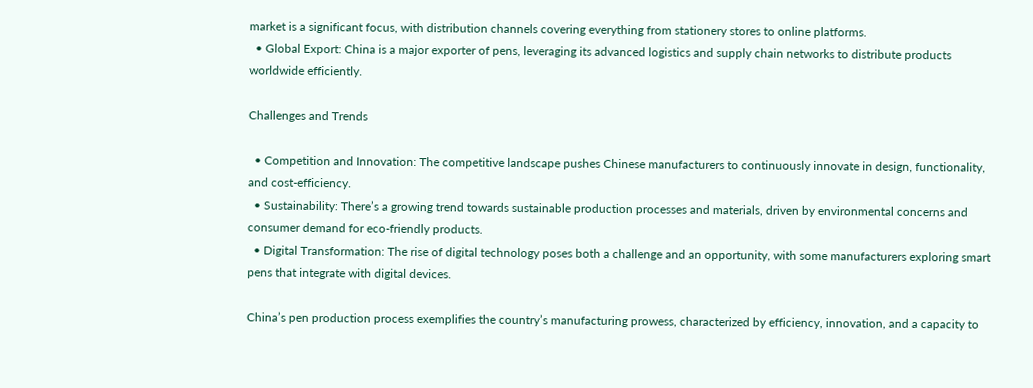market is a significant focus, with distribution channels covering everything from stationery stores to online platforms.
  • Global Export: China is a major exporter of pens, leveraging its advanced logistics and supply chain networks to distribute products worldwide efficiently.

Challenges and Trends

  • Competition and Innovation: The competitive landscape pushes Chinese manufacturers to continuously innovate in design, functionality, and cost-efficiency.
  • Sustainability: There’s a growing trend towards sustainable production processes and materials, driven by environmental concerns and consumer demand for eco-friendly products.
  • Digital Transformation: The rise of digital technology poses both a challenge and an opportunity, with some manufacturers exploring smart pens that integrate with digital devices.

China’s pen production process exemplifies the country’s manufacturing prowess, characterized by efficiency, innovation, and a capacity to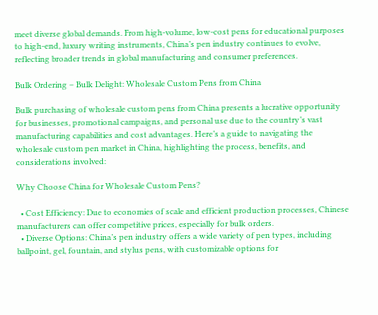meet diverse global demands. From high-volume, low-cost pens for educational purposes to high-end, luxury writing instruments, China’s pen industry continues to evolve, reflecting broader trends in global manufacturing and consumer preferences.

Bulk Ordering – Bulk Delight: Wholesale Custom Pens from China

Bulk purchasing of wholesale custom pens from China presents a lucrative opportunity for businesses, promotional campaigns, and personal use due to the country’s vast manufacturing capabilities and cost advantages. Here’s a guide to navigating the wholesale custom pen market in China, highlighting the process, benefits, and considerations involved:

Why Choose China for Wholesale Custom Pens?

  • Cost Efficiency: Due to economies of scale and efficient production processes, Chinese manufacturers can offer competitive prices, especially for bulk orders.
  • Diverse Options: China’s pen industry offers a wide variety of pen types, including ballpoint, gel, fountain, and stylus pens, with customizable options for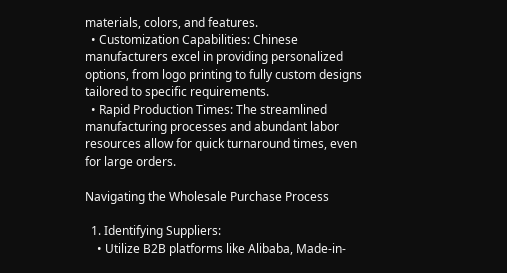materials, colors, and features.
  • Customization Capabilities: Chinese manufacturers excel in providing personalized options, from logo printing to fully custom designs tailored to specific requirements.
  • Rapid Production Times: The streamlined manufacturing processes and abundant labor resources allow for quick turnaround times, even for large orders.

Navigating the Wholesale Purchase Process

  1. Identifying Suppliers:
    • Utilize B2B platforms like Alibaba, Made-in-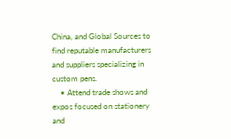China, and Global Sources to find reputable manufacturers and suppliers specializing in custom pens.
    • Attend trade shows and expos focused on stationery and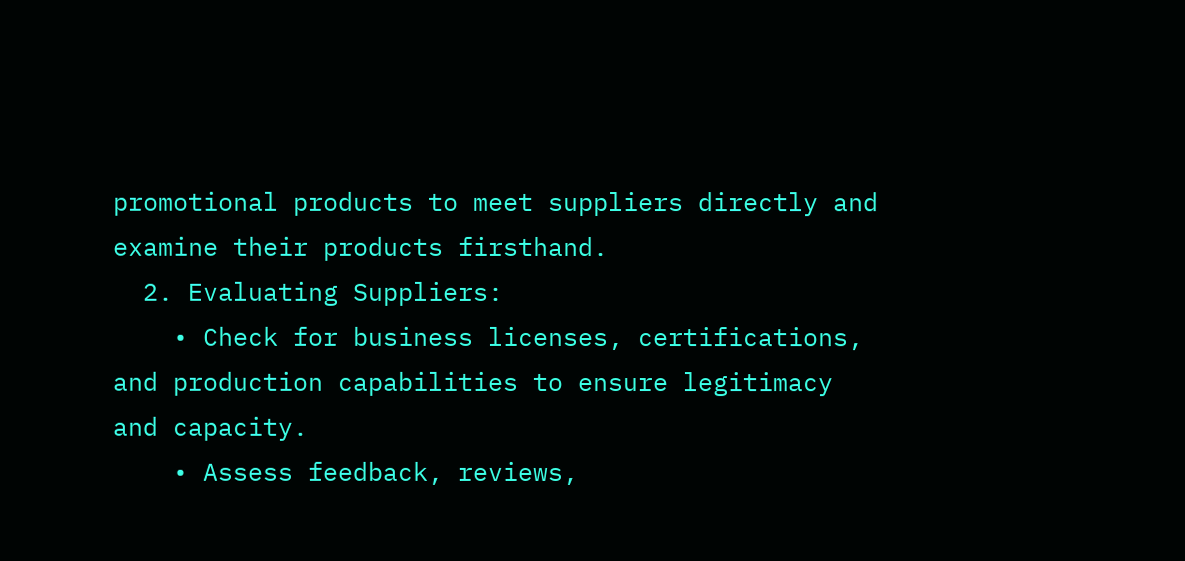promotional products to meet suppliers directly and examine their products firsthand.
  2. Evaluating Suppliers:
    • Check for business licenses, certifications, and production capabilities to ensure legitimacy and capacity.
    • Assess feedback, reviews,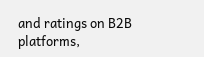and ratings on B2B platforms,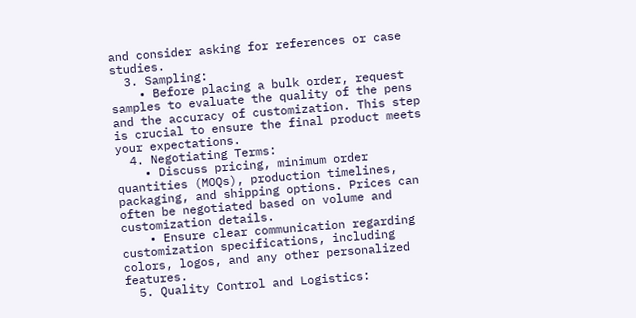and consider asking for references or case studies.
  3. Sampling:
    • Before placing a bulk order, request samples to evaluate the quality of the pens and the accuracy of customization. This step is crucial to ensure the final product meets your expectations.
  4. Negotiating Terms:
    • Discuss pricing, minimum order quantities (MOQs), production timelines, packaging, and shipping options. Prices can often be negotiated based on volume and customization details.
    • Ensure clear communication regarding customization specifications, including colors, logos, and any other personalized features.
  5. Quality Control and Logistics: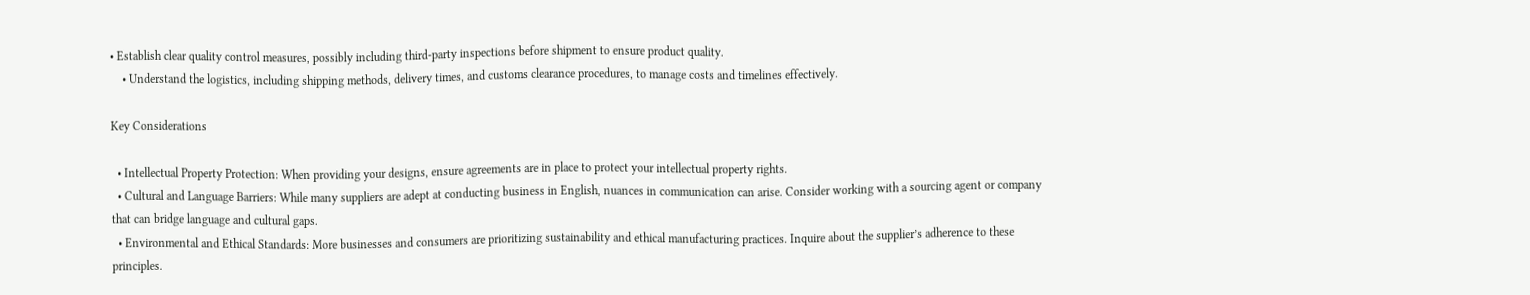• Establish clear quality control measures, possibly including third-party inspections before shipment to ensure product quality.
    • Understand the logistics, including shipping methods, delivery times, and customs clearance procedures, to manage costs and timelines effectively.

Key Considerations

  • Intellectual Property Protection: When providing your designs, ensure agreements are in place to protect your intellectual property rights.
  • Cultural and Language Barriers: While many suppliers are adept at conducting business in English, nuances in communication can arise. Consider working with a sourcing agent or company that can bridge language and cultural gaps.
  • Environmental and Ethical Standards: More businesses and consumers are prioritizing sustainability and ethical manufacturing practices. Inquire about the supplier’s adherence to these principles.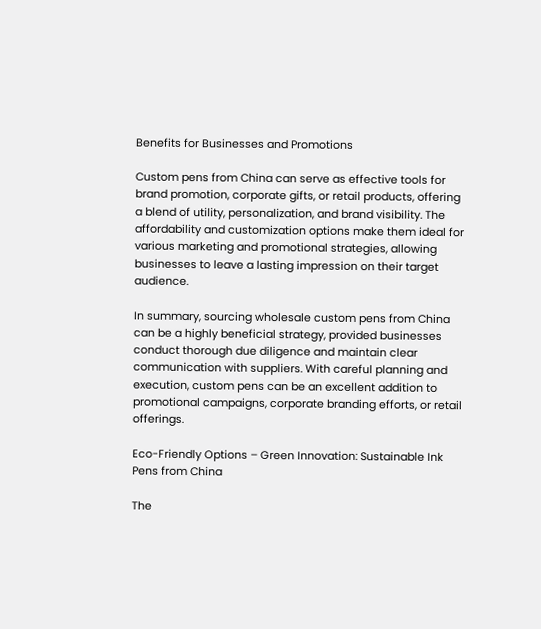Benefits for Businesses and Promotions

Custom pens from China can serve as effective tools for brand promotion, corporate gifts, or retail products, offering a blend of utility, personalization, and brand visibility. The affordability and customization options make them ideal for various marketing and promotional strategies, allowing businesses to leave a lasting impression on their target audience.

In summary, sourcing wholesale custom pens from China can be a highly beneficial strategy, provided businesses conduct thorough due diligence and maintain clear communication with suppliers. With careful planning and execution, custom pens can be an excellent addition to promotional campaigns, corporate branding efforts, or retail offerings.

Eco-Friendly Options – Green Innovation: Sustainable Ink Pens from China

The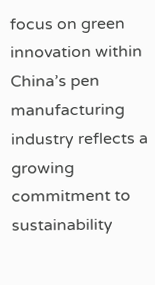focus on green innovation within China’s pen manufacturing industry reflects a growing commitment to sustainability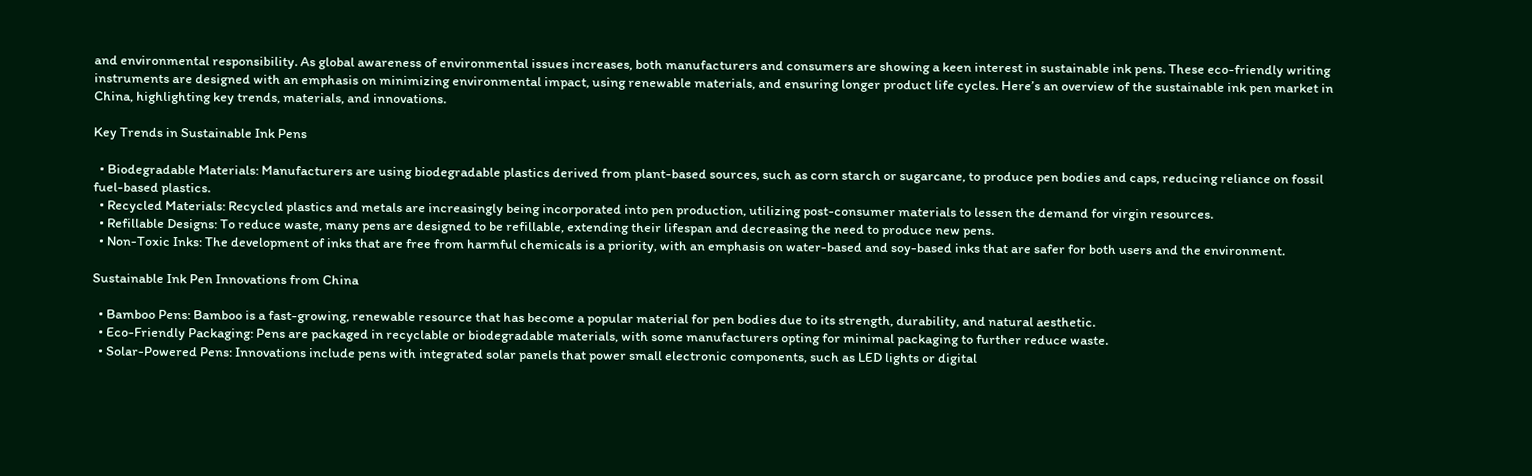and environmental responsibility. As global awareness of environmental issues increases, both manufacturers and consumers are showing a keen interest in sustainable ink pens. These eco-friendly writing instruments are designed with an emphasis on minimizing environmental impact, using renewable materials, and ensuring longer product life cycles. Here’s an overview of the sustainable ink pen market in China, highlighting key trends, materials, and innovations.

Key Trends in Sustainable Ink Pens

  • Biodegradable Materials: Manufacturers are using biodegradable plastics derived from plant-based sources, such as corn starch or sugarcane, to produce pen bodies and caps, reducing reliance on fossil fuel-based plastics.
  • Recycled Materials: Recycled plastics and metals are increasingly being incorporated into pen production, utilizing post-consumer materials to lessen the demand for virgin resources.
  • Refillable Designs: To reduce waste, many pens are designed to be refillable, extending their lifespan and decreasing the need to produce new pens.
  • Non-Toxic Inks: The development of inks that are free from harmful chemicals is a priority, with an emphasis on water-based and soy-based inks that are safer for both users and the environment.

Sustainable Ink Pen Innovations from China

  • Bamboo Pens: Bamboo is a fast-growing, renewable resource that has become a popular material for pen bodies due to its strength, durability, and natural aesthetic.
  • Eco-Friendly Packaging: Pens are packaged in recyclable or biodegradable materials, with some manufacturers opting for minimal packaging to further reduce waste.
  • Solar-Powered Pens: Innovations include pens with integrated solar panels that power small electronic components, such as LED lights or digital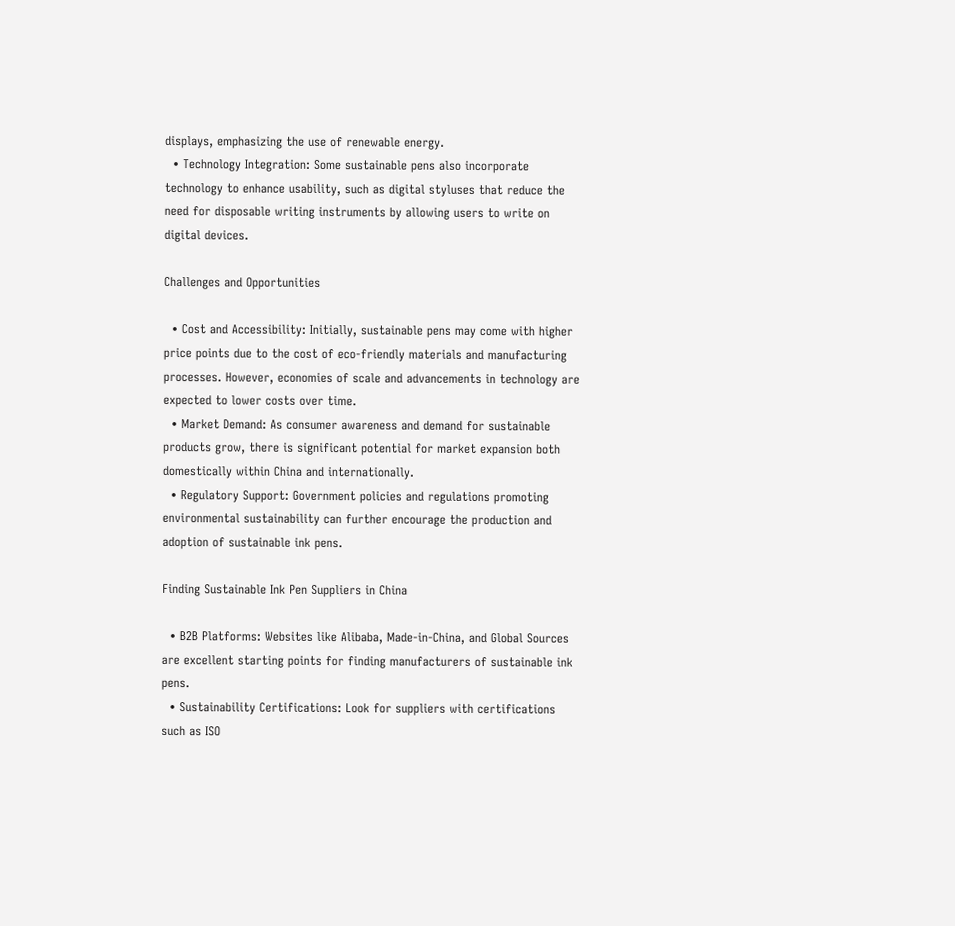displays, emphasizing the use of renewable energy.
  • Technology Integration: Some sustainable pens also incorporate technology to enhance usability, such as digital styluses that reduce the need for disposable writing instruments by allowing users to write on digital devices.

Challenges and Opportunities

  • Cost and Accessibility: Initially, sustainable pens may come with higher price points due to the cost of eco-friendly materials and manufacturing processes. However, economies of scale and advancements in technology are expected to lower costs over time.
  • Market Demand: As consumer awareness and demand for sustainable products grow, there is significant potential for market expansion both domestically within China and internationally.
  • Regulatory Support: Government policies and regulations promoting environmental sustainability can further encourage the production and adoption of sustainable ink pens.

Finding Sustainable Ink Pen Suppliers in China

  • B2B Platforms: Websites like Alibaba, Made-in-China, and Global Sources are excellent starting points for finding manufacturers of sustainable ink pens.
  • Sustainability Certifications: Look for suppliers with certifications such as ISO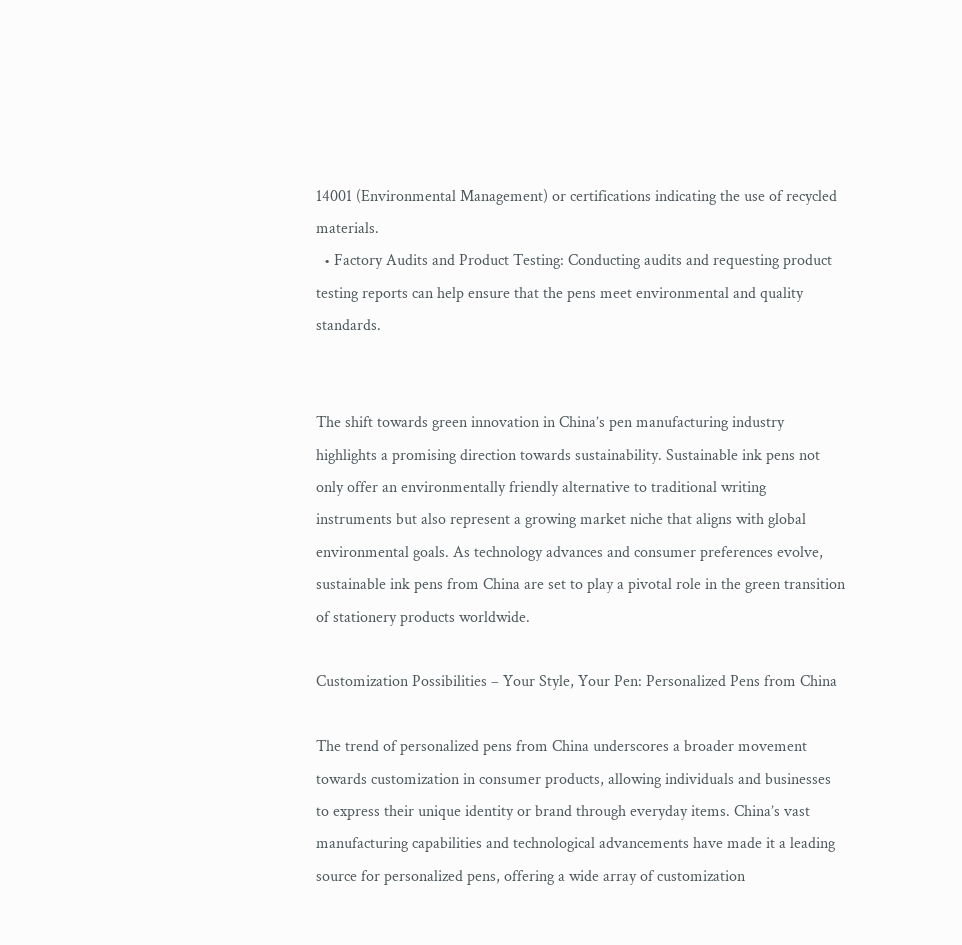14001 (Environmental Management) or certifications indicating the use of recycled materials.
  • Factory Audits and Product Testing: Conducting audits and requesting product testing reports can help ensure that the pens meet environmental and quality standards.


The shift towards green innovation in China’s pen manufacturing industry highlights a promising direction towards sustainability. Sustainable ink pens not only offer an environmentally friendly alternative to traditional writing instruments but also represent a growing market niche that aligns with global environmental goals. As technology advances and consumer preferences evolve, sustainable ink pens from China are set to play a pivotal role in the green transition of stationery products worldwide.

Customization Possibilities – Your Style, Your Pen: Personalized Pens from China

The trend of personalized pens from China underscores a broader movement towards customization in consumer products, allowing individuals and businesses to express their unique identity or brand through everyday items. China’s vast manufacturing capabilities and technological advancements have made it a leading source for personalized pens, offering a wide array of customization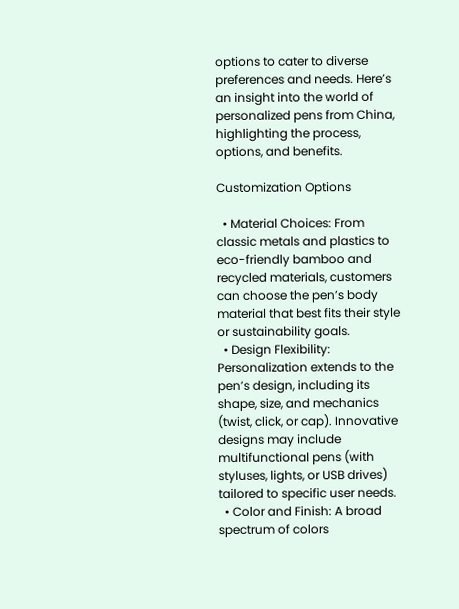options to cater to diverse preferences and needs. Here’s an insight into the world of personalized pens from China, highlighting the process, options, and benefits.

Customization Options

  • Material Choices: From classic metals and plastics to eco-friendly bamboo and recycled materials, customers can choose the pen’s body material that best fits their style or sustainability goals.
  • Design Flexibility: Personalization extends to the pen’s design, including its shape, size, and mechanics (twist, click, or cap). Innovative designs may include multifunctional pens (with styluses, lights, or USB drives) tailored to specific user needs.
  • Color and Finish: A broad spectrum of colors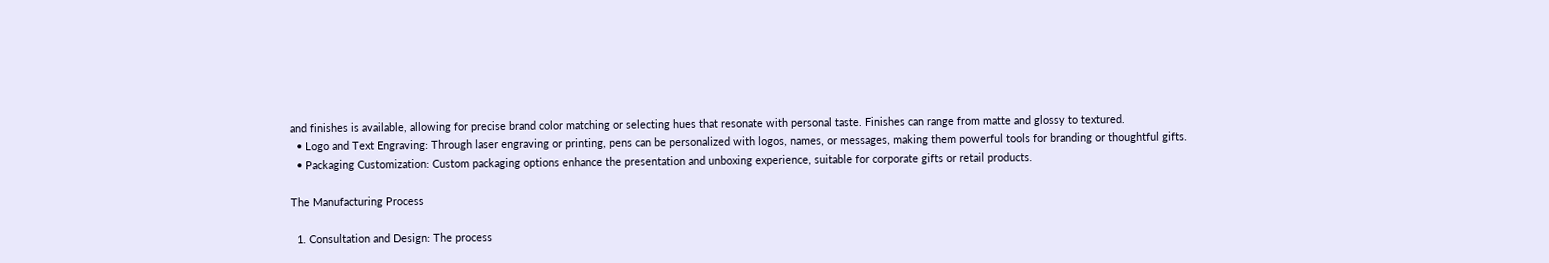and finishes is available, allowing for precise brand color matching or selecting hues that resonate with personal taste. Finishes can range from matte and glossy to textured.
  • Logo and Text Engraving: Through laser engraving or printing, pens can be personalized with logos, names, or messages, making them powerful tools for branding or thoughtful gifts.
  • Packaging Customization: Custom packaging options enhance the presentation and unboxing experience, suitable for corporate gifts or retail products.

The Manufacturing Process

  1. Consultation and Design: The process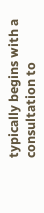typically begins with a consultation to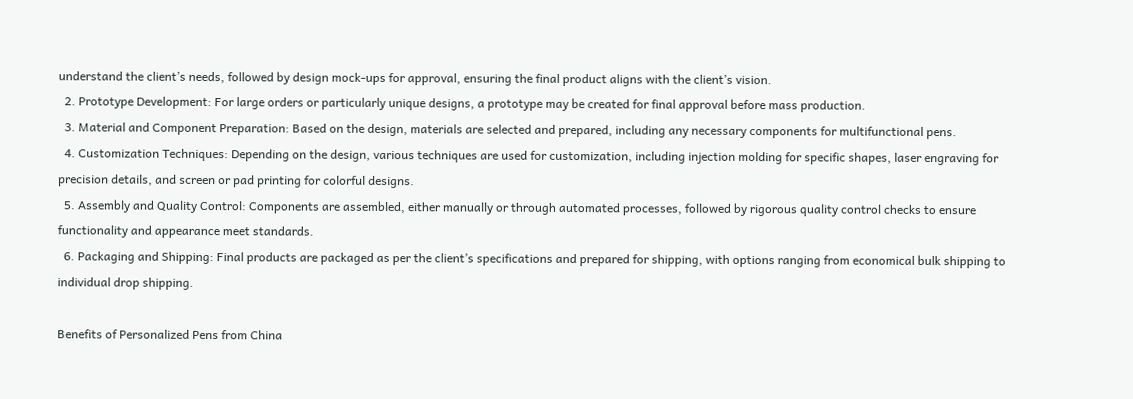understand the client’s needs, followed by design mock-ups for approval, ensuring the final product aligns with the client’s vision.
  2. Prototype Development: For large orders or particularly unique designs, a prototype may be created for final approval before mass production.
  3. Material and Component Preparation: Based on the design, materials are selected and prepared, including any necessary components for multifunctional pens.
  4. Customization Techniques: Depending on the design, various techniques are used for customization, including injection molding for specific shapes, laser engraving for precision details, and screen or pad printing for colorful designs.
  5. Assembly and Quality Control: Components are assembled, either manually or through automated processes, followed by rigorous quality control checks to ensure functionality and appearance meet standards.
  6. Packaging and Shipping: Final products are packaged as per the client’s specifications and prepared for shipping, with options ranging from economical bulk shipping to individual drop shipping.

Benefits of Personalized Pens from China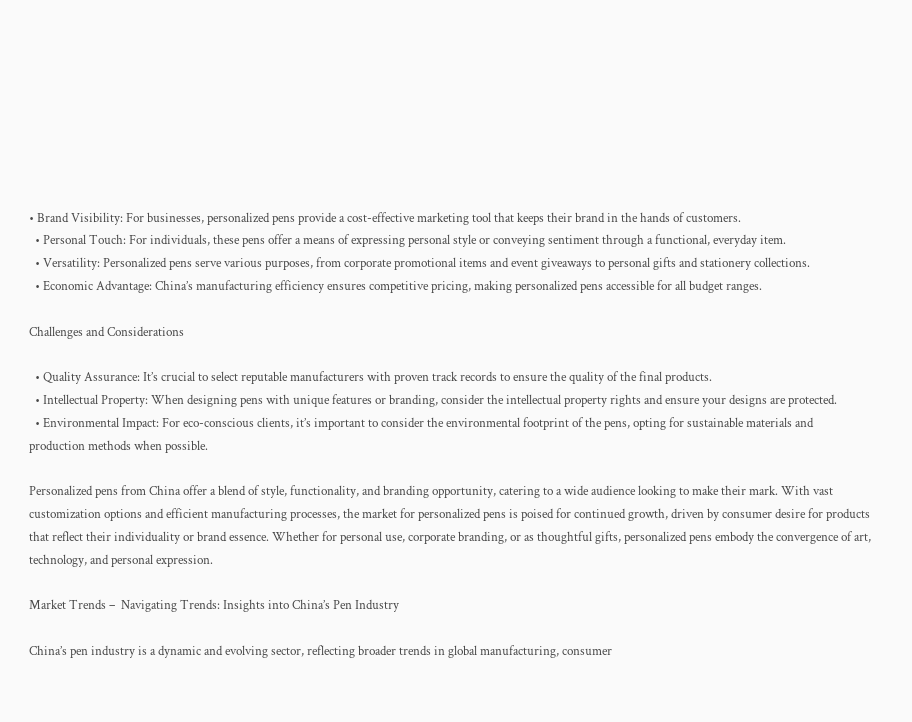• Brand Visibility: For businesses, personalized pens provide a cost-effective marketing tool that keeps their brand in the hands of customers.
  • Personal Touch: For individuals, these pens offer a means of expressing personal style or conveying sentiment through a functional, everyday item.
  • Versatility: Personalized pens serve various purposes, from corporate promotional items and event giveaways to personal gifts and stationery collections.
  • Economic Advantage: China’s manufacturing efficiency ensures competitive pricing, making personalized pens accessible for all budget ranges.

Challenges and Considerations

  • Quality Assurance: It’s crucial to select reputable manufacturers with proven track records to ensure the quality of the final products.
  • Intellectual Property: When designing pens with unique features or branding, consider the intellectual property rights and ensure your designs are protected.
  • Environmental Impact: For eco-conscious clients, it’s important to consider the environmental footprint of the pens, opting for sustainable materials and production methods when possible.

Personalized pens from China offer a blend of style, functionality, and branding opportunity, catering to a wide audience looking to make their mark. With vast customization options and efficient manufacturing processes, the market for personalized pens is poised for continued growth, driven by consumer desire for products that reflect their individuality or brand essence. Whether for personal use, corporate branding, or as thoughtful gifts, personalized pens embody the convergence of art, technology, and personal expression.

Market Trends –  Navigating Trends: Insights into China’s Pen Industry

China’s pen industry is a dynamic and evolving sector, reflecting broader trends in global manufacturing, consumer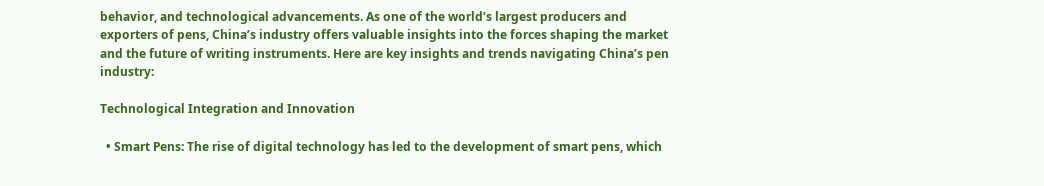behavior, and technological advancements. As one of the world’s largest producers and exporters of pens, China’s industry offers valuable insights into the forces shaping the market and the future of writing instruments. Here are key insights and trends navigating China’s pen industry:

Technological Integration and Innovation

  • Smart Pens: The rise of digital technology has led to the development of smart pens, which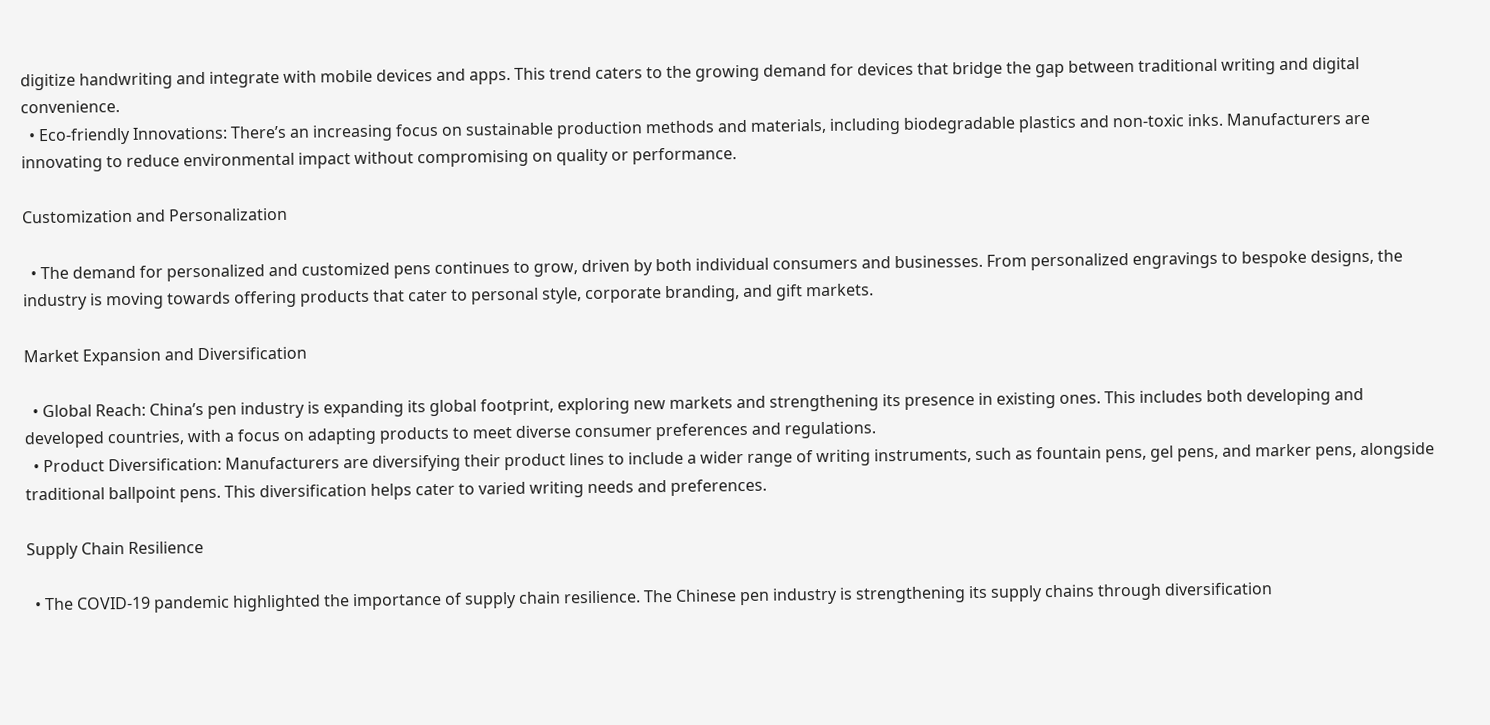digitize handwriting and integrate with mobile devices and apps. This trend caters to the growing demand for devices that bridge the gap between traditional writing and digital convenience.
  • Eco-friendly Innovations: There’s an increasing focus on sustainable production methods and materials, including biodegradable plastics and non-toxic inks. Manufacturers are innovating to reduce environmental impact without compromising on quality or performance.

Customization and Personalization

  • The demand for personalized and customized pens continues to grow, driven by both individual consumers and businesses. From personalized engravings to bespoke designs, the industry is moving towards offering products that cater to personal style, corporate branding, and gift markets.

Market Expansion and Diversification

  • Global Reach: China’s pen industry is expanding its global footprint, exploring new markets and strengthening its presence in existing ones. This includes both developing and developed countries, with a focus on adapting products to meet diverse consumer preferences and regulations.
  • Product Diversification: Manufacturers are diversifying their product lines to include a wider range of writing instruments, such as fountain pens, gel pens, and marker pens, alongside traditional ballpoint pens. This diversification helps cater to varied writing needs and preferences.

Supply Chain Resilience

  • The COVID-19 pandemic highlighted the importance of supply chain resilience. The Chinese pen industry is strengthening its supply chains through diversification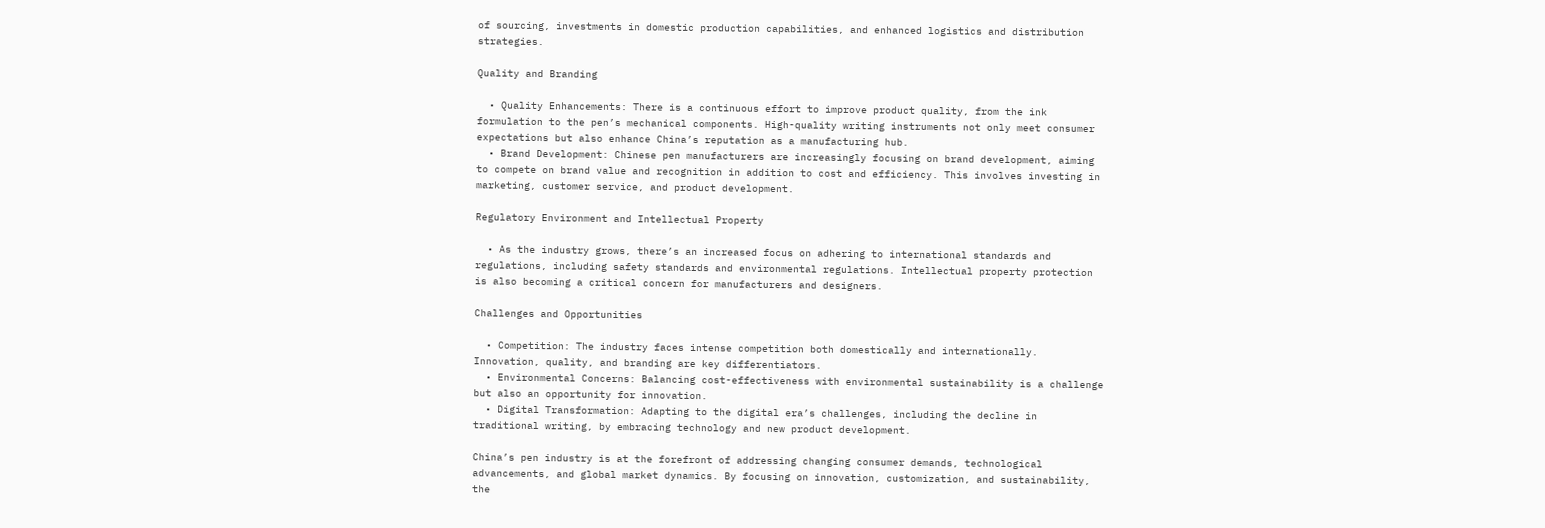of sourcing, investments in domestic production capabilities, and enhanced logistics and distribution strategies.

Quality and Branding

  • Quality Enhancements: There is a continuous effort to improve product quality, from the ink formulation to the pen’s mechanical components. High-quality writing instruments not only meet consumer expectations but also enhance China’s reputation as a manufacturing hub.
  • Brand Development: Chinese pen manufacturers are increasingly focusing on brand development, aiming to compete on brand value and recognition in addition to cost and efficiency. This involves investing in marketing, customer service, and product development.

Regulatory Environment and Intellectual Property

  • As the industry grows, there’s an increased focus on adhering to international standards and regulations, including safety standards and environmental regulations. Intellectual property protection is also becoming a critical concern for manufacturers and designers.

Challenges and Opportunities

  • Competition: The industry faces intense competition both domestically and internationally. Innovation, quality, and branding are key differentiators.
  • Environmental Concerns: Balancing cost-effectiveness with environmental sustainability is a challenge but also an opportunity for innovation.
  • Digital Transformation: Adapting to the digital era’s challenges, including the decline in traditional writing, by embracing technology and new product development.

China’s pen industry is at the forefront of addressing changing consumer demands, technological advancements, and global market dynamics. By focusing on innovation, customization, and sustainability, the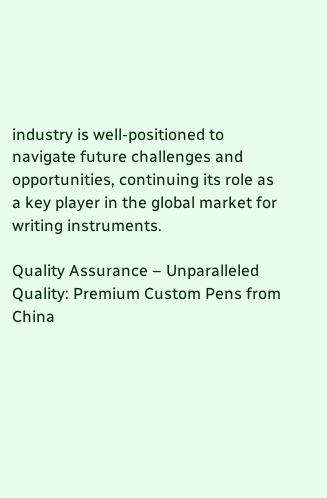industry is well-positioned to navigate future challenges and opportunities, continuing its role as a key player in the global market for writing instruments.

Quality Assurance – Unparalleled Quality: Premium Custom Pens from China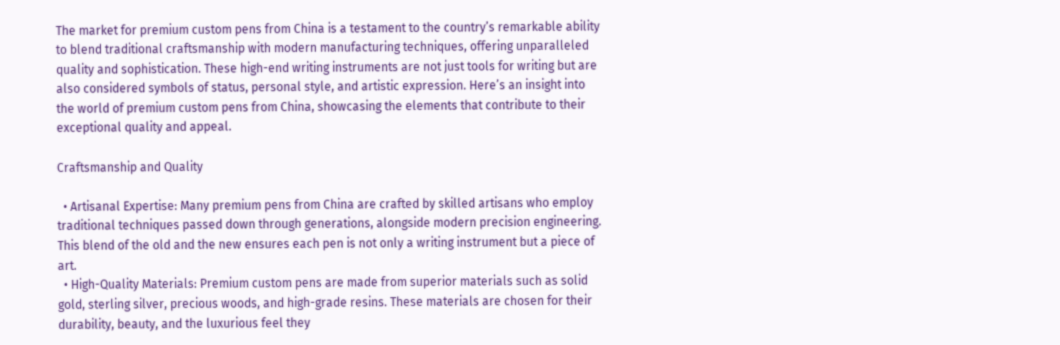The market for premium custom pens from China is a testament to the country’s remarkable ability to blend traditional craftsmanship with modern manufacturing techniques, offering unparalleled quality and sophistication. These high-end writing instruments are not just tools for writing but are also considered symbols of status, personal style, and artistic expression. Here’s an insight into the world of premium custom pens from China, showcasing the elements that contribute to their exceptional quality and appeal.

Craftsmanship and Quality

  • Artisanal Expertise: Many premium pens from China are crafted by skilled artisans who employ traditional techniques passed down through generations, alongside modern precision engineering. This blend of the old and the new ensures each pen is not only a writing instrument but a piece of art.
  • High-Quality Materials: Premium custom pens are made from superior materials such as solid gold, sterling silver, precious woods, and high-grade resins. These materials are chosen for their durability, beauty, and the luxurious feel they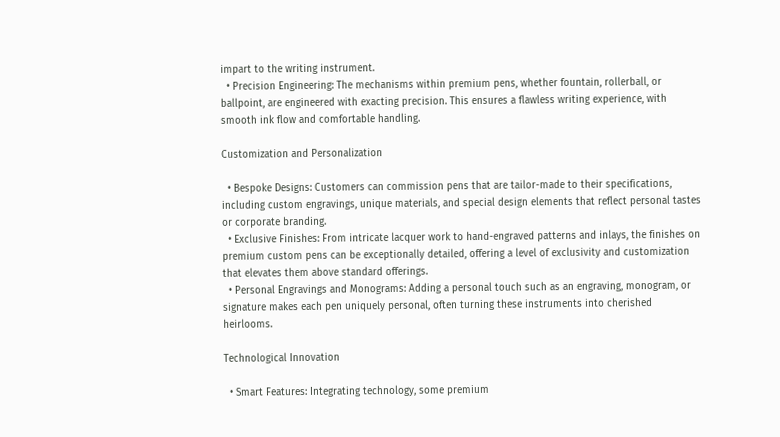impart to the writing instrument.
  • Precision Engineering: The mechanisms within premium pens, whether fountain, rollerball, or ballpoint, are engineered with exacting precision. This ensures a flawless writing experience, with smooth ink flow and comfortable handling.

Customization and Personalization

  • Bespoke Designs: Customers can commission pens that are tailor-made to their specifications, including custom engravings, unique materials, and special design elements that reflect personal tastes or corporate branding.
  • Exclusive Finishes: From intricate lacquer work to hand-engraved patterns and inlays, the finishes on premium custom pens can be exceptionally detailed, offering a level of exclusivity and customization that elevates them above standard offerings.
  • Personal Engravings and Monograms: Adding a personal touch such as an engraving, monogram, or signature makes each pen uniquely personal, often turning these instruments into cherished heirlooms.

Technological Innovation

  • Smart Features: Integrating technology, some premium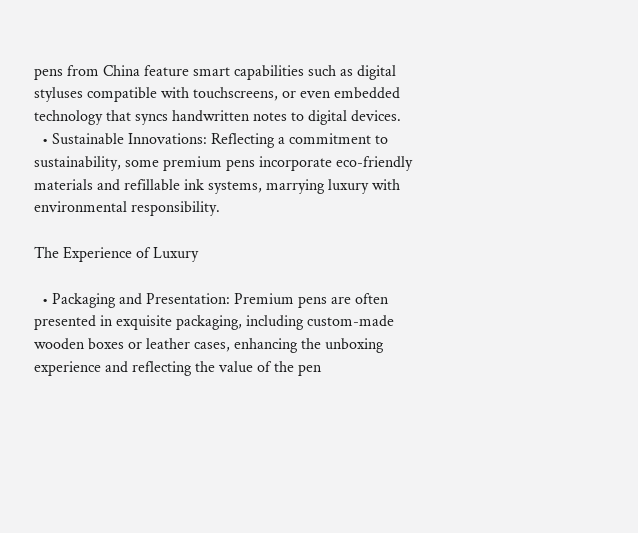pens from China feature smart capabilities such as digital styluses compatible with touchscreens, or even embedded technology that syncs handwritten notes to digital devices.
  • Sustainable Innovations: Reflecting a commitment to sustainability, some premium pens incorporate eco-friendly materials and refillable ink systems, marrying luxury with environmental responsibility.

The Experience of Luxury

  • Packaging and Presentation: Premium pens are often presented in exquisite packaging, including custom-made wooden boxes or leather cases, enhancing the unboxing experience and reflecting the value of the pen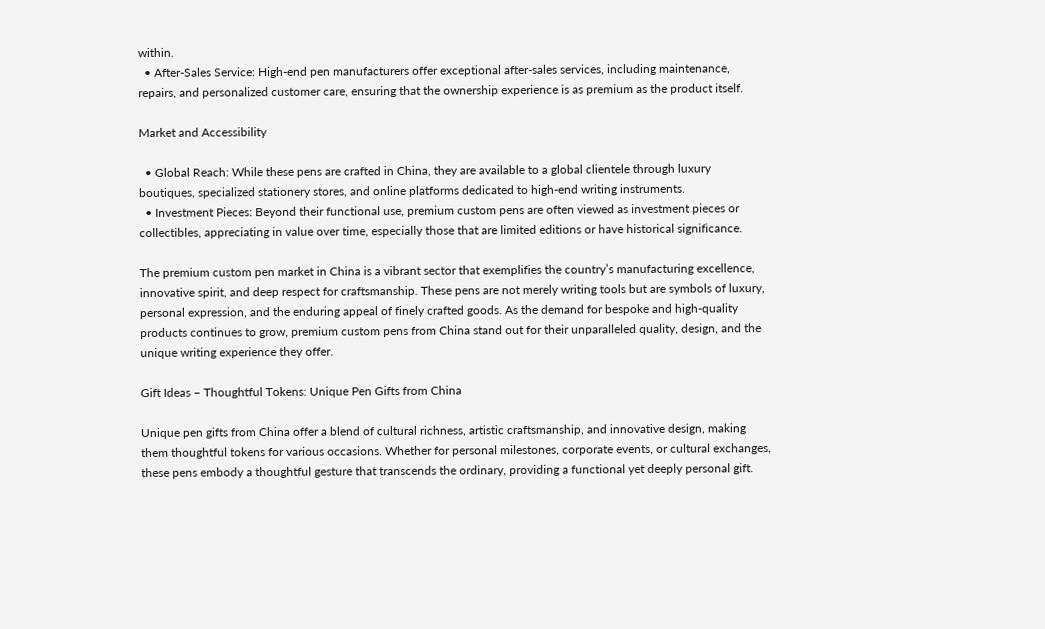within.
  • After-Sales Service: High-end pen manufacturers offer exceptional after-sales services, including maintenance, repairs, and personalized customer care, ensuring that the ownership experience is as premium as the product itself.

Market and Accessibility

  • Global Reach: While these pens are crafted in China, they are available to a global clientele through luxury boutiques, specialized stationery stores, and online platforms dedicated to high-end writing instruments.
  • Investment Pieces: Beyond their functional use, premium custom pens are often viewed as investment pieces or collectibles, appreciating in value over time, especially those that are limited editions or have historical significance.

The premium custom pen market in China is a vibrant sector that exemplifies the country’s manufacturing excellence, innovative spirit, and deep respect for craftsmanship. These pens are not merely writing tools but are symbols of luxury, personal expression, and the enduring appeal of finely crafted goods. As the demand for bespoke and high-quality products continues to grow, premium custom pens from China stand out for their unparalleled quality, design, and the unique writing experience they offer.

Gift Ideas – Thoughtful Tokens: Unique Pen Gifts from China

Unique pen gifts from China offer a blend of cultural richness, artistic craftsmanship, and innovative design, making them thoughtful tokens for various occasions. Whether for personal milestones, corporate events, or cultural exchanges, these pens embody a thoughtful gesture that transcends the ordinary, providing a functional yet deeply personal gift.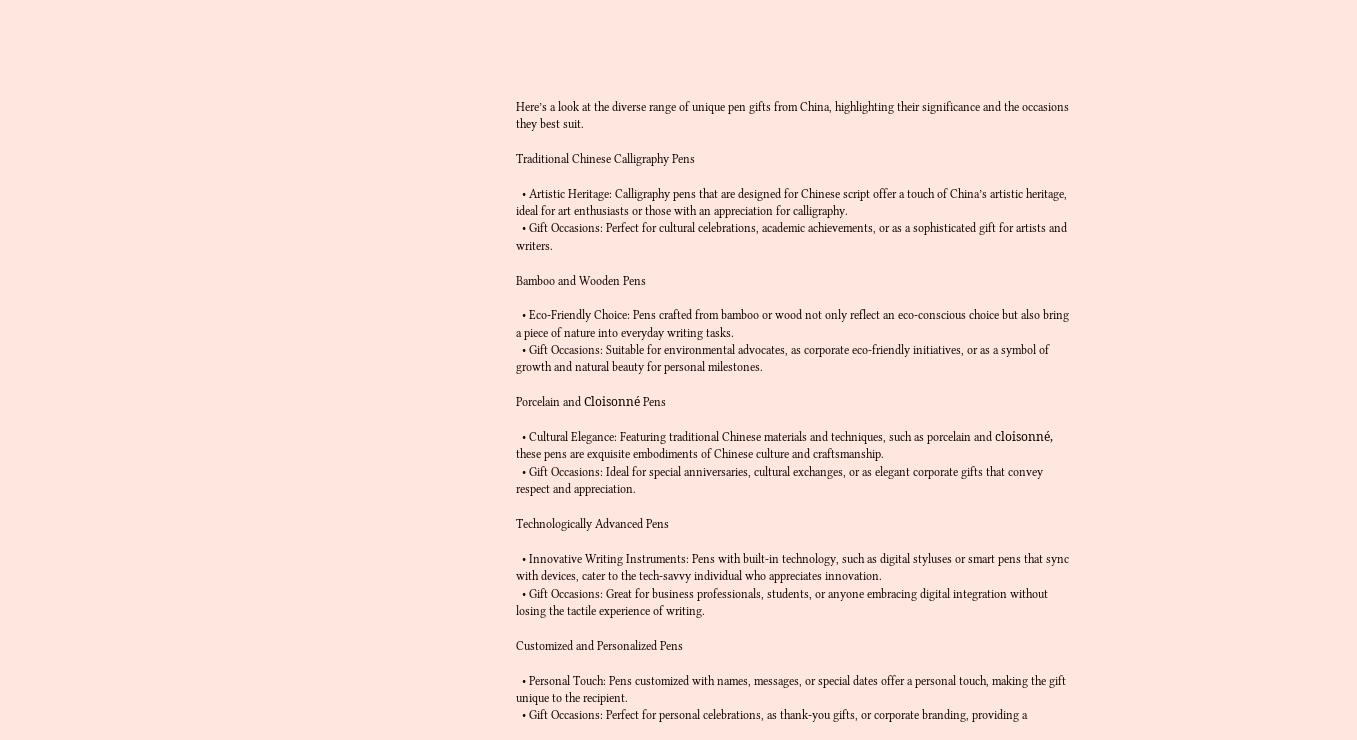Here’s a look at the diverse range of unique pen gifts from China, highlighting their significance and the occasions they best suit.

Traditional Chinese Calligraphy Pens

  • Artistic Heritage: Calligraphy pens that are designed for Chinese script offer a touch of China’s artistic heritage, ideal for art enthusiasts or those with an appreciation for calligraphy.
  • Gift Occasions: Perfect for cultural celebrations, academic achievements, or as a sophisticated gift for artists and writers.

Bamboo and Wooden Pens

  • Eco-Friendly Choice: Pens crafted from bamboo or wood not only reflect an eco-conscious choice but also bring a piece of nature into everyday writing tasks.
  • Gift Occasions: Suitable for environmental advocates, as corporate eco-friendly initiatives, or as a symbol of growth and natural beauty for personal milestones.

Porcelain and Cloisonné Pens

  • Cultural Elegance: Featuring traditional Chinese materials and techniques, such as porcelain and cloisonné, these pens are exquisite embodiments of Chinese culture and craftsmanship.
  • Gift Occasions: Ideal for special anniversaries, cultural exchanges, or as elegant corporate gifts that convey respect and appreciation.

Technologically Advanced Pens

  • Innovative Writing Instruments: Pens with built-in technology, such as digital styluses or smart pens that sync with devices, cater to the tech-savvy individual who appreciates innovation.
  • Gift Occasions: Great for business professionals, students, or anyone embracing digital integration without losing the tactile experience of writing.

Customized and Personalized Pens

  • Personal Touch: Pens customized with names, messages, or special dates offer a personal touch, making the gift unique to the recipient.
  • Gift Occasions: Perfect for personal celebrations, as thank-you gifts, or corporate branding, providing a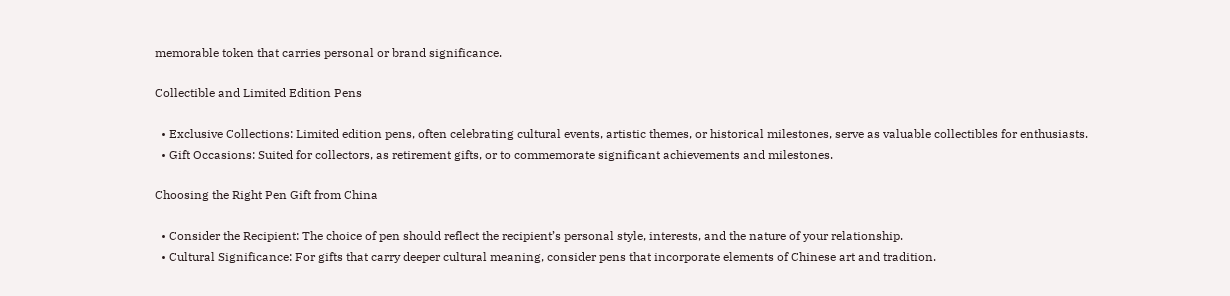memorable token that carries personal or brand significance.

Collectible and Limited Edition Pens

  • Exclusive Collections: Limited edition pens, often celebrating cultural events, artistic themes, or historical milestones, serve as valuable collectibles for enthusiasts.
  • Gift Occasions: Suited for collectors, as retirement gifts, or to commemorate significant achievements and milestones.

Choosing the Right Pen Gift from China

  • Consider the Recipient: The choice of pen should reflect the recipient’s personal style, interests, and the nature of your relationship.
  • Cultural Significance: For gifts that carry deeper cultural meaning, consider pens that incorporate elements of Chinese art and tradition.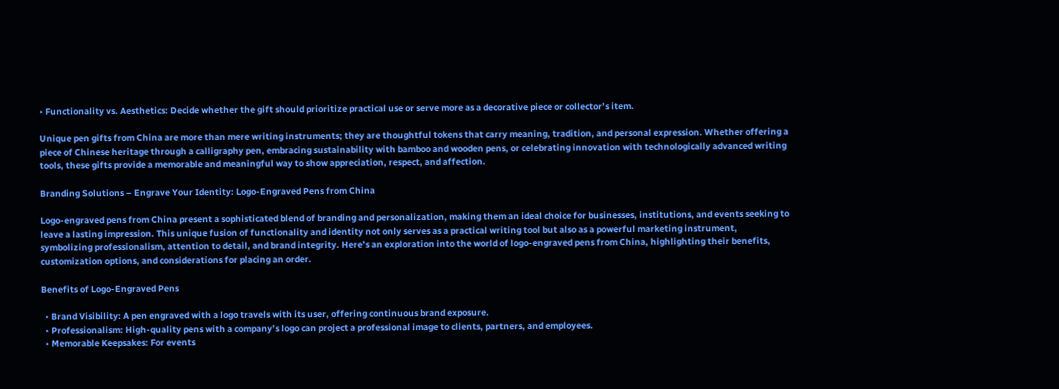• Functionality vs. Aesthetics: Decide whether the gift should prioritize practical use or serve more as a decorative piece or collector’s item.

Unique pen gifts from China are more than mere writing instruments; they are thoughtful tokens that carry meaning, tradition, and personal expression. Whether offering a piece of Chinese heritage through a calligraphy pen, embracing sustainability with bamboo and wooden pens, or celebrating innovation with technologically advanced writing tools, these gifts provide a memorable and meaningful way to show appreciation, respect, and affection.

Branding Solutions – Engrave Your Identity: Logo-Engraved Pens from China

Logo-engraved pens from China present a sophisticated blend of branding and personalization, making them an ideal choice for businesses, institutions, and events seeking to leave a lasting impression. This unique fusion of functionality and identity not only serves as a practical writing tool but also as a powerful marketing instrument, symbolizing professionalism, attention to detail, and brand integrity. Here’s an exploration into the world of logo-engraved pens from China, highlighting their benefits, customization options, and considerations for placing an order.

Benefits of Logo-Engraved Pens

  • Brand Visibility: A pen engraved with a logo travels with its user, offering continuous brand exposure.
  • Professionalism: High-quality pens with a company’s logo can project a professional image to clients, partners, and employees.
  • Memorable Keepsakes: For events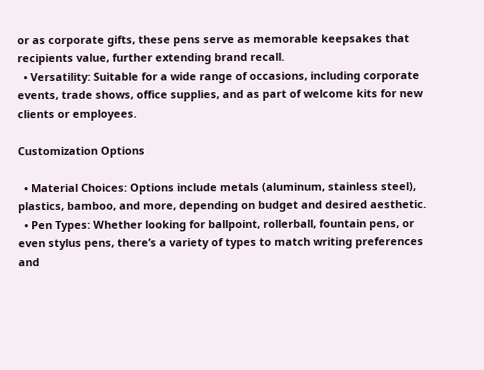or as corporate gifts, these pens serve as memorable keepsakes that recipients value, further extending brand recall.
  • Versatility: Suitable for a wide range of occasions, including corporate events, trade shows, office supplies, and as part of welcome kits for new clients or employees.

Customization Options

  • Material Choices: Options include metals (aluminum, stainless steel), plastics, bamboo, and more, depending on budget and desired aesthetic.
  • Pen Types: Whether looking for ballpoint, rollerball, fountain pens, or even stylus pens, there’s a variety of types to match writing preferences and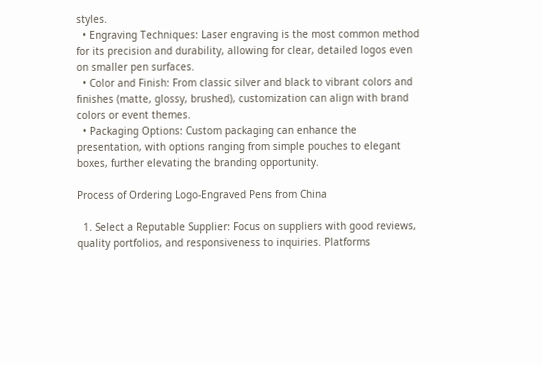styles.
  • Engraving Techniques: Laser engraving is the most common method for its precision and durability, allowing for clear, detailed logos even on smaller pen surfaces.
  • Color and Finish: From classic silver and black to vibrant colors and finishes (matte, glossy, brushed), customization can align with brand colors or event themes.
  • Packaging Options: Custom packaging can enhance the presentation, with options ranging from simple pouches to elegant boxes, further elevating the branding opportunity.

Process of Ordering Logo-Engraved Pens from China

  1. Select a Reputable Supplier: Focus on suppliers with good reviews, quality portfolios, and responsiveness to inquiries. Platforms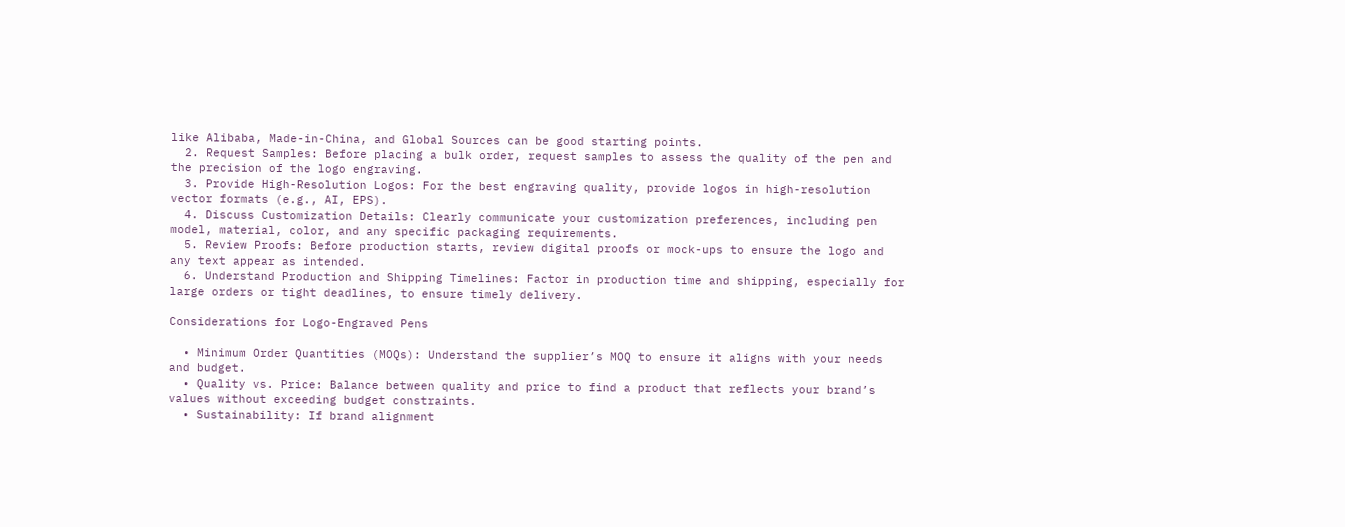like Alibaba, Made-in-China, and Global Sources can be good starting points.
  2. Request Samples: Before placing a bulk order, request samples to assess the quality of the pen and the precision of the logo engraving.
  3. Provide High-Resolution Logos: For the best engraving quality, provide logos in high-resolution vector formats (e.g., AI, EPS).
  4. Discuss Customization Details: Clearly communicate your customization preferences, including pen model, material, color, and any specific packaging requirements.
  5. Review Proofs: Before production starts, review digital proofs or mock-ups to ensure the logo and any text appear as intended.
  6. Understand Production and Shipping Timelines: Factor in production time and shipping, especially for large orders or tight deadlines, to ensure timely delivery.

Considerations for Logo-Engraved Pens

  • Minimum Order Quantities (MOQs): Understand the supplier’s MOQ to ensure it aligns with your needs and budget.
  • Quality vs. Price: Balance between quality and price to find a product that reflects your brand’s values without exceeding budget constraints.
  • Sustainability: If brand alignment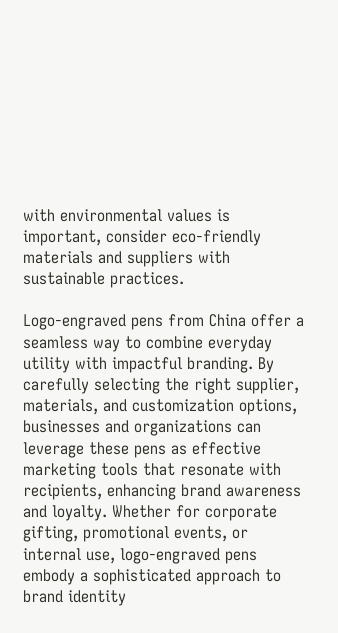with environmental values is important, consider eco-friendly materials and suppliers with sustainable practices.

Logo-engraved pens from China offer a seamless way to combine everyday utility with impactful branding. By carefully selecting the right supplier, materials, and customization options, businesses and organizations can leverage these pens as effective marketing tools that resonate with recipients, enhancing brand awareness and loyalty. Whether for corporate gifting, promotional events, or internal use, logo-engraved pens embody a sophisticated approach to brand identity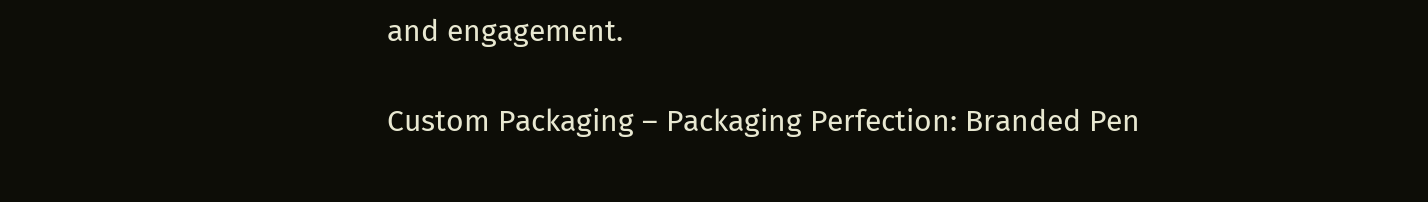and engagement.

Custom Packaging – Packaging Perfection: Branded Pen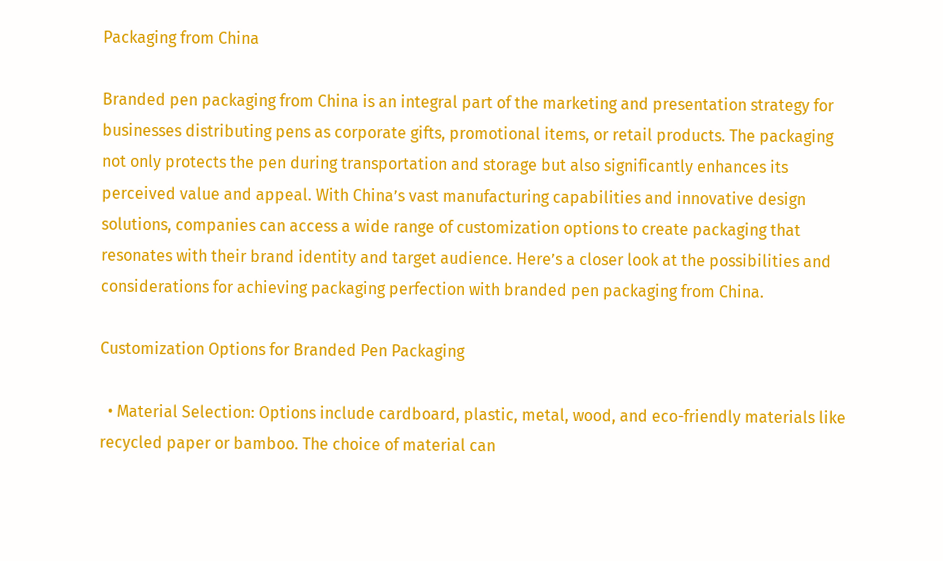Packaging from China

Branded pen packaging from China is an integral part of the marketing and presentation strategy for businesses distributing pens as corporate gifts, promotional items, or retail products. The packaging not only protects the pen during transportation and storage but also significantly enhances its perceived value and appeal. With China’s vast manufacturing capabilities and innovative design solutions, companies can access a wide range of customization options to create packaging that resonates with their brand identity and target audience. Here’s a closer look at the possibilities and considerations for achieving packaging perfection with branded pen packaging from China.

Customization Options for Branded Pen Packaging

  • Material Selection: Options include cardboard, plastic, metal, wood, and eco-friendly materials like recycled paper or bamboo. The choice of material can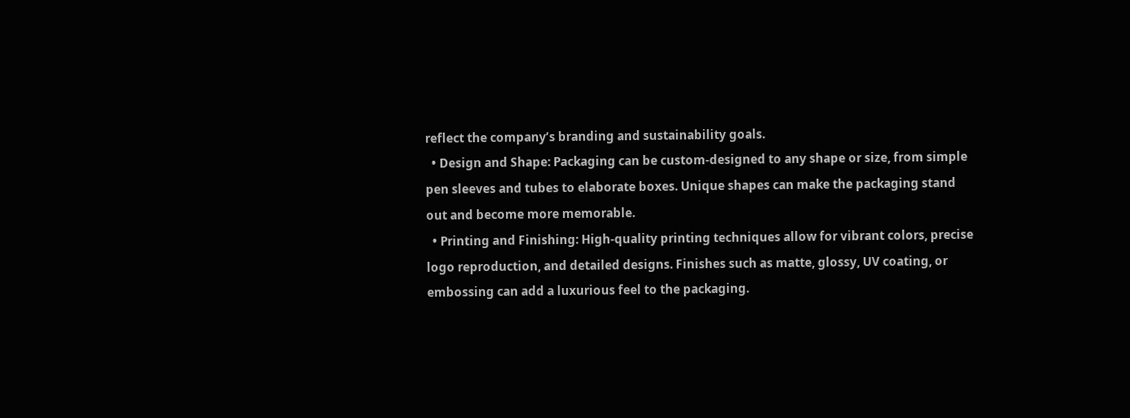reflect the company’s branding and sustainability goals.
  • Design and Shape: Packaging can be custom-designed to any shape or size, from simple pen sleeves and tubes to elaborate boxes. Unique shapes can make the packaging stand out and become more memorable.
  • Printing and Finishing: High-quality printing techniques allow for vibrant colors, precise logo reproduction, and detailed designs. Finishes such as matte, glossy, UV coating, or embossing can add a luxurious feel to the packaging.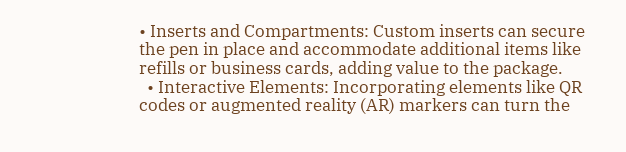• Inserts and Compartments: Custom inserts can secure the pen in place and accommodate additional items like refills or business cards, adding value to the package.
  • Interactive Elements: Incorporating elements like QR codes or augmented reality (AR) markers can turn the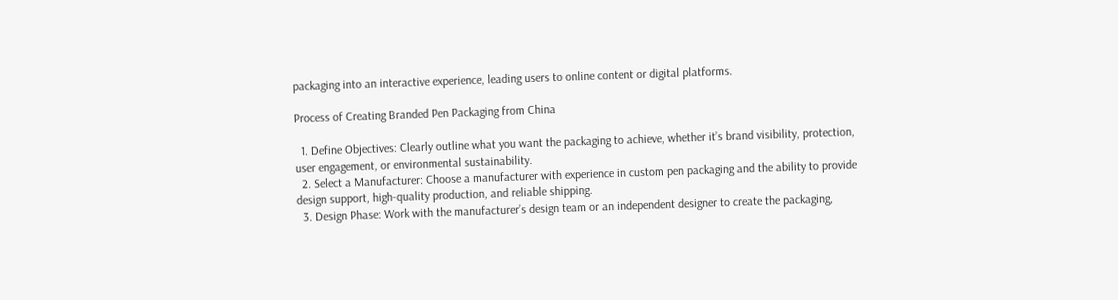packaging into an interactive experience, leading users to online content or digital platforms.

Process of Creating Branded Pen Packaging from China

  1. Define Objectives: Clearly outline what you want the packaging to achieve, whether it’s brand visibility, protection, user engagement, or environmental sustainability.
  2. Select a Manufacturer: Choose a manufacturer with experience in custom pen packaging and the ability to provide design support, high-quality production, and reliable shipping.
  3. Design Phase: Work with the manufacturer’s design team or an independent designer to create the packaging,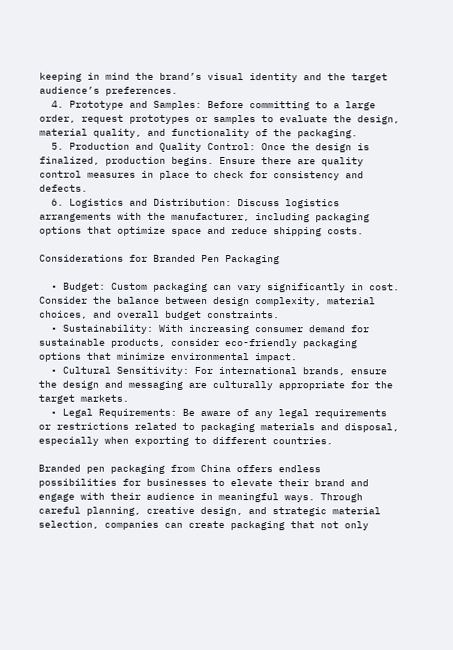keeping in mind the brand’s visual identity and the target audience’s preferences.
  4. Prototype and Samples: Before committing to a large order, request prototypes or samples to evaluate the design, material quality, and functionality of the packaging.
  5. Production and Quality Control: Once the design is finalized, production begins. Ensure there are quality control measures in place to check for consistency and defects.
  6. Logistics and Distribution: Discuss logistics arrangements with the manufacturer, including packaging options that optimize space and reduce shipping costs.

Considerations for Branded Pen Packaging

  • Budget: Custom packaging can vary significantly in cost. Consider the balance between design complexity, material choices, and overall budget constraints.
  • Sustainability: With increasing consumer demand for sustainable products, consider eco-friendly packaging options that minimize environmental impact.
  • Cultural Sensitivity: For international brands, ensure the design and messaging are culturally appropriate for the target markets.
  • Legal Requirements: Be aware of any legal requirements or restrictions related to packaging materials and disposal, especially when exporting to different countries.

Branded pen packaging from China offers endless possibilities for businesses to elevate their brand and engage with their audience in meaningful ways. Through careful planning, creative design, and strategic material selection, companies can create packaging that not only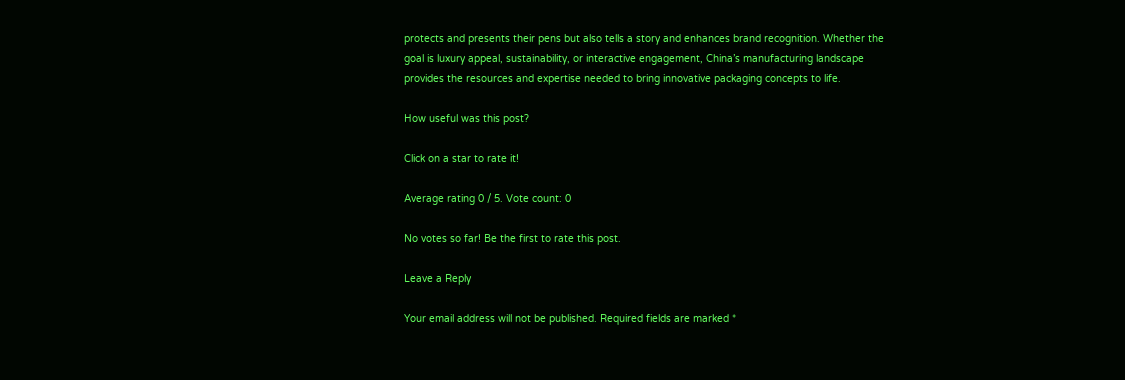protects and presents their pens but also tells a story and enhances brand recognition. Whether the goal is luxury appeal, sustainability, or interactive engagement, China’s manufacturing landscape provides the resources and expertise needed to bring innovative packaging concepts to life.

How useful was this post?

Click on a star to rate it!

Average rating 0 / 5. Vote count: 0

No votes so far! Be the first to rate this post.

Leave a Reply

Your email address will not be published. Required fields are marked *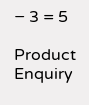− 3 = 5

Product Enquiry